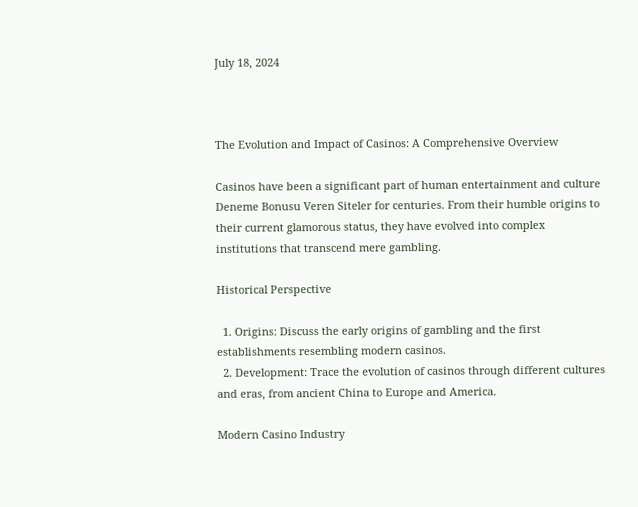July 18, 2024



The Evolution and Impact of Casinos: A Comprehensive Overview

Casinos have been a significant part of human entertainment and culture Deneme Bonusu Veren Siteler for centuries. From their humble origins to their current glamorous status, they have evolved into complex institutions that transcend mere gambling.

Historical Perspective

  1. Origins: Discuss the early origins of gambling and the first establishments resembling modern casinos.
  2. Development: Trace the evolution of casinos through different cultures and eras, from ancient China to Europe and America.

Modern Casino Industry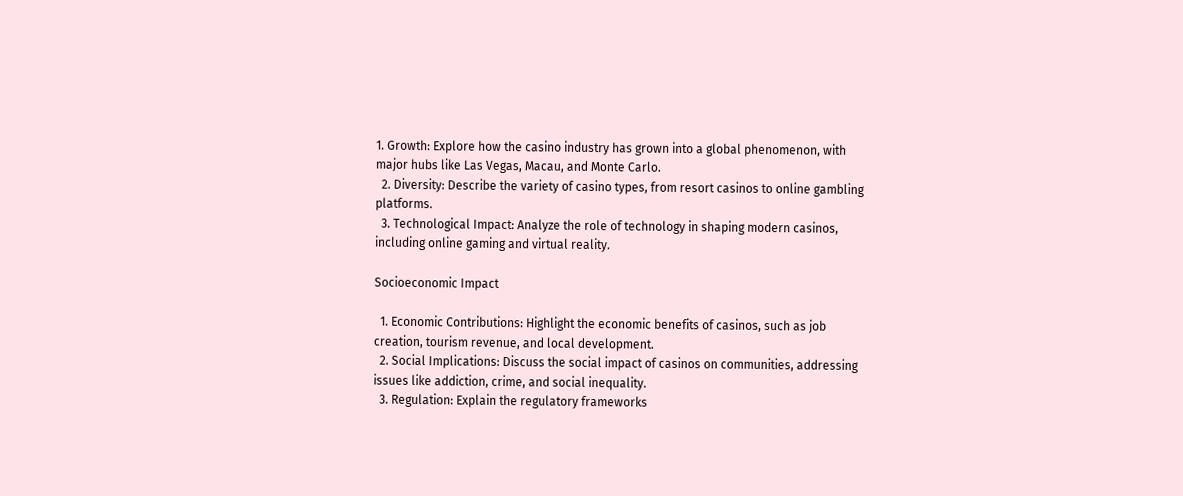1. Growth: Explore how the casino industry has grown into a global phenomenon, with major hubs like Las Vegas, Macau, and Monte Carlo.
  2. Diversity: Describe the variety of casino types, from resort casinos to online gambling platforms.
  3. Technological Impact: Analyze the role of technology in shaping modern casinos, including online gaming and virtual reality.

Socioeconomic Impact

  1. Economic Contributions: Highlight the economic benefits of casinos, such as job creation, tourism revenue, and local development.
  2. Social Implications: Discuss the social impact of casinos on communities, addressing issues like addiction, crime, and social inequality.
  3. Regulation: Explain the regulatory frameworks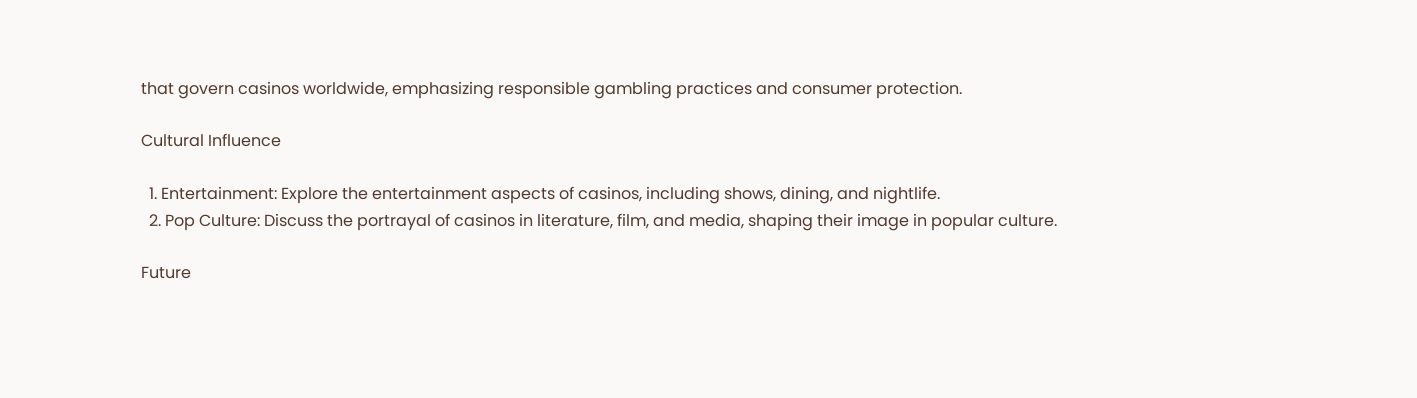that govern casinos worldwide, emphasizing responsible gambling practices and consumer protection.

Cultural Influence

  1. Entertainment: Explore the entertainment aspects of casinos, including shows, dining, and nightlife.
  2. Pop Culture: Discuss the portrayal of casinos in literature, film, and media, shaping their image in popular culture.

Future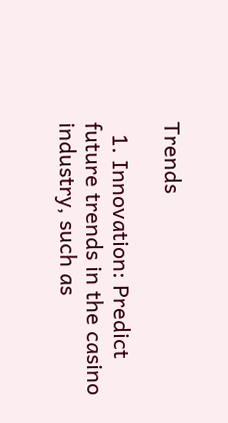Trends

  1. Innovation: Predict future trends in the casino industry, such as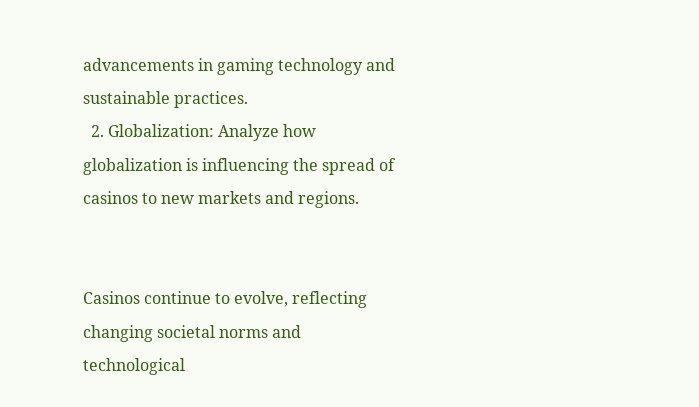advancements in gaming technology and sustainable practices.
  2. Globalization: Analyze how globalization is influencing the spread of casinos to new markets and regions.


Casinos continue to evolve, reflecting changing societal norms and technological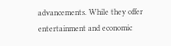advancements. While they offer entertainment and economic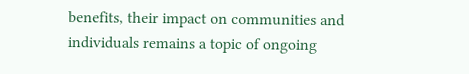benefits, their impact on communities and individuals remains a topic of ongoing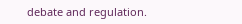debate and regulation.